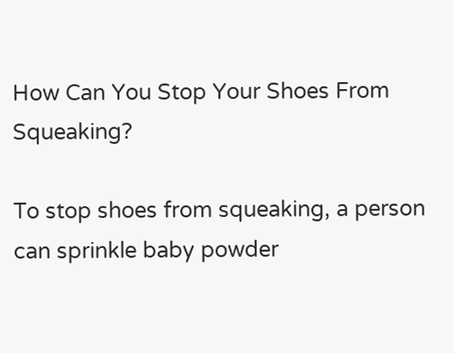How Can You Stop Your Shoes From Squeaking?

To stop shoes from squeaking, a person can sprinkle baby powder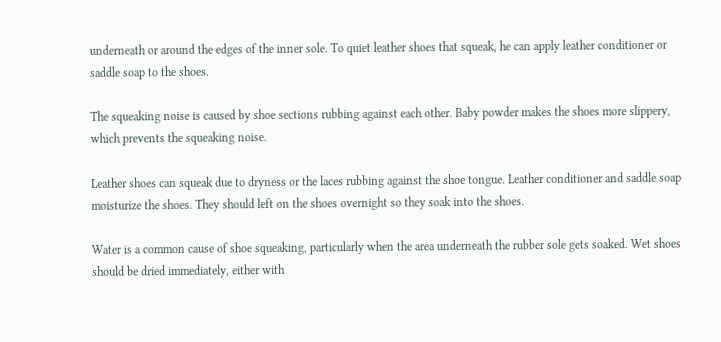underneath or around the edges of the inner sole. To quiet leather shoes that squeak, he can apply leather conditioner or saddle soap to the shoes.

The squeaking noise is caused by shoe sections rubbing against each other. Baby powder makes the shoes more slippery, which prevents the squeaking noise.

Leather shoes can squeak due to dryness or the laces rubbing against the shoe tongue. Leather conditioner and saddle soap moisturize the shoes. They should left on the shoes overnight so they soak into the shoes.

Water is a common cause of shoe squeaking, particularly when the area underneath the rubber sole gets soaked. Wet shoes should be dried immediately, either with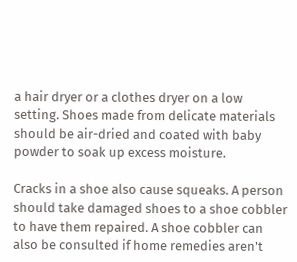a hair dryer or a clothes dryer on a low setting. Shoes made from delicate materials should be air-dried and coated with baby powder to soak up excess moisture.

Cracks in a shoe also cause squeaks. A person should take damaged shoes to a shoe cobbler to have them repaired. A shoe cobbler can also be consulted if home remedies aren't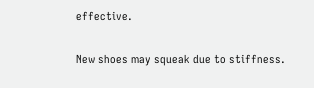effective.

New shoes may squeak due to stiffness.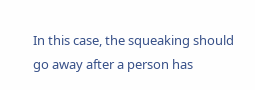In this case, the squeaking should go away after a person has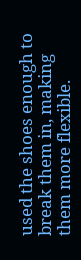used the shoes enough to break them in, making them more flexible.